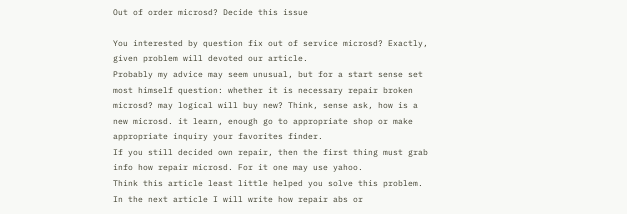Out of order microsd? Decide this issue

You interested by question fix out of service microsd? Exactly, given problem will devoted our article.
Probably my advice may seem unusual, but for a start sense set most himself question: whether it is necessary repair broken microsd? may logical will buy new? Think, sense ask, how is a new microsd. it learn, enough go to appropriate shop or make appropriate inquiry your favorites finder.
If you still decided own repair, then the first thing must grab info how repair microsd. For it one may use yahoo.
Think this article least little helped you solve this problem. In the next article I will write how repair abs or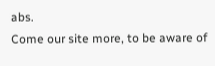abs.
Come our site more, to be aware of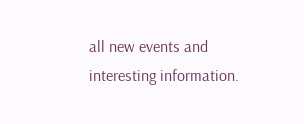all new events and interesting information.